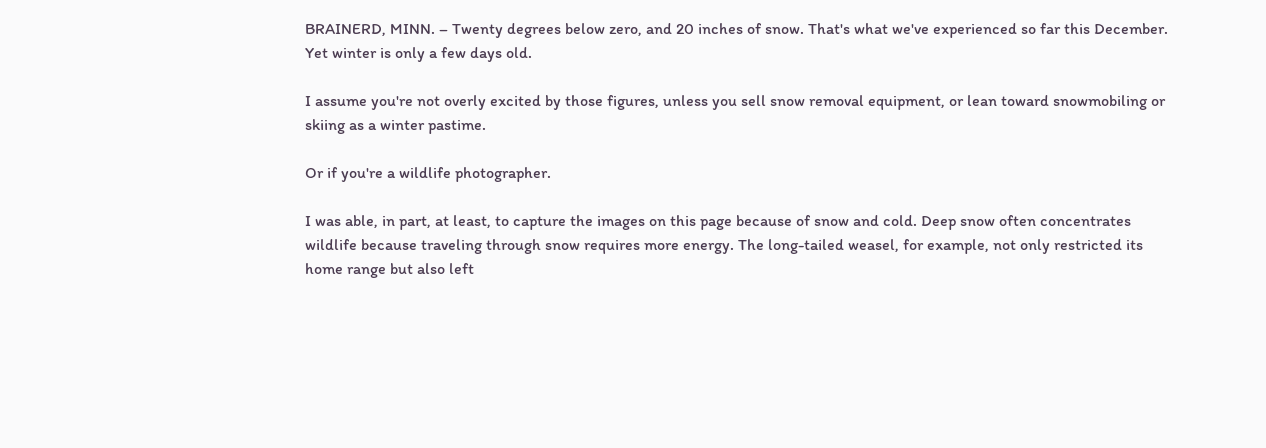BRAINERD, MINN. – Twenty degrees below zero, and 20 inches of snow. That's what we've experienced so far this December. Yet winter is only a few days old.

I assume you're not overly excited by those figures, unless you sell snow removal equipment, or lean toward snowmobiling or skiing as a winter pastime.

Or if you're a wildlife photographer.

I was able, in part, at least, to capture the images on this page because of snow and cold. Deep snow often concentrates wildlife because traveling through snow requires more energy. The long-tailed weasel, for example, not only restricted its home range but also left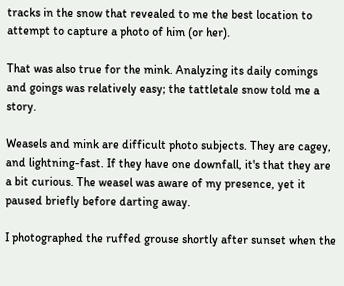tracks in the snow that revealed to me the best location to attempt to capture a photo of him (or her).

That was also true for the mink. Analyzing its daily comings and goings was relatively easy; the tattletale snow told me a story.

Weasels and mink are difficult photo subjects. They are cagey, and lightning-fast. If they have one downfall, it's that they are a bit curious. The weasel was aware of my presence, yet it paused briefly before darting away.

I photographed the ruffed grouse shortly after sunset when the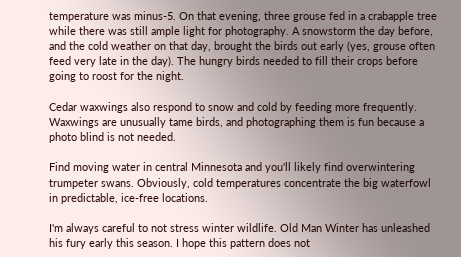temperature was minus-5. On that evening, three grouse fed in a crabapple tree while there was still ample light for photography. A snowstorm the day before, and the cold weather on that day, brought the birds out early (yes, grouse often feed very late in the day). The hungry birds needed to fill their crops before going to roost for the night.

Cedar waxwings also respond to snow and cold by feeding more frequently. Waxwings are unusually tame birds, and photographing them is fun because a photo blind is not needed.

Find moving water in central Minnesota and you'll likely find overwintering trumpeter swans. Obviously, cold temperatures concentrate the big waterfowl in predictable, ice-free locations.

I'm always careful to not stress winter wildlife. Old Man Winter has unleashed his fury early this season. I hope this pattern does not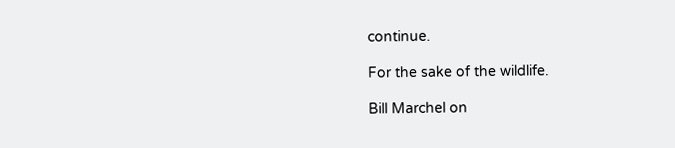continue.

For the sake of the wildlife.

Bill Marchel on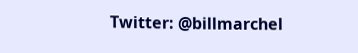Twitter: @billmarchel